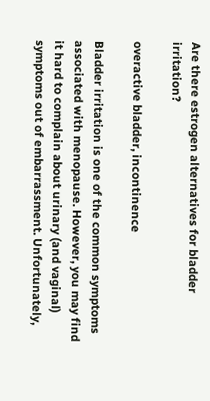Are there estrogen alternatives for bladder irritation?

overactive bladder, incontinence

Bladder irritation is one of the common symptoms associated with menopause. However, you may find it hard to complain about urinary (and vaginal) symptoms out of embarrassment. Unfortunately,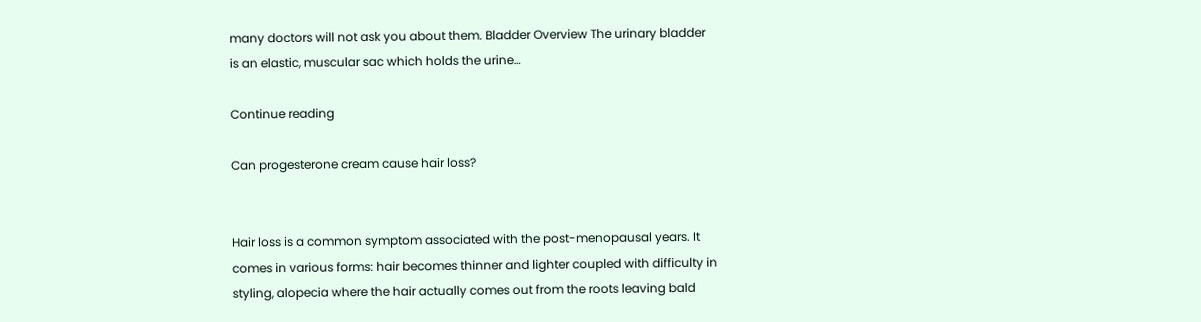many doctors will not ask you about them. Bladder Overview The urinary bladder is an elastic, muscular sac which holds the urine…

Continue reading

Can progesterone cream cause hair loss?


Hair loss is a common symptom associated with the post-menopausal years. It comes in various forms: hair becomes thinner and lighter coupled with difficulty in styling, alopecia where the hair actually comes out from the roots leaving bald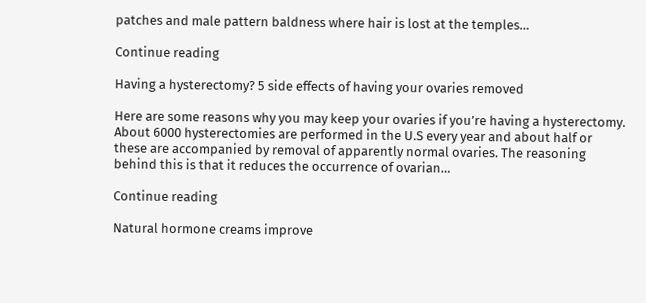patches and male pattern baldness where hair is lost at the temples…

Continue reading

Having a hysterectomy? 5 side effects of having your ovaries removed

Here are some reasons why you may keep your ovaries if you’re having a hysterectomy. About 6000 hysterectomies are performed in the U.S every year and about half or these are accompanied by removal of apparently normal ovaries. The reasoning behind this is that it reduces the occurrence of ovarian…

Continue reading

Natural hormone creams improve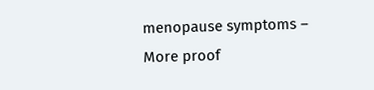menopause symptoms – More proof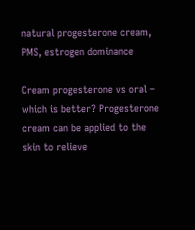natural progesterone cream, PMS, estrogen dominance

Cream progesterone vs oral – which is better? Progesterone cream can be applied to the skin to relieve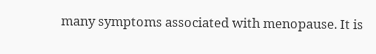many symptoms associated with menopause. It is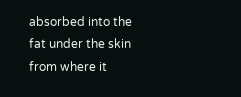absorbed into the fat under the skin from where it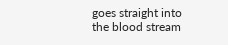goes straight into the blood stream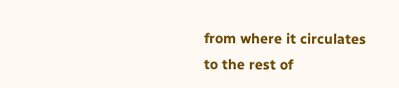from where it circulates to the rest of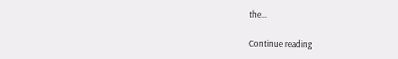the…

Continue reading